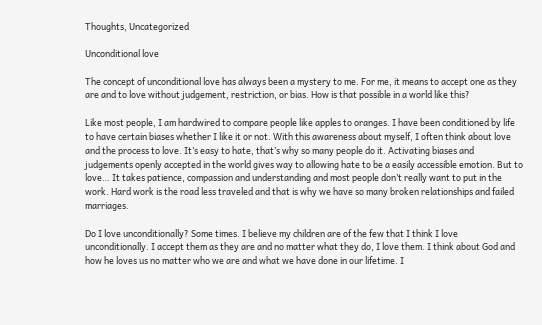Thoughts, Uncategorized

Unconditional love

The concept of unconditional love has always been a mystery to me. For me, it means to accept one as they are and to love without judgement, restriction, or bias. How is that possible in a world like this?

Like most people, I am hardwired to compare people like apples to oranges. I have been conditioned by life to have certain biases whether I like it or not. With this awareness about myself, I often think about love and the process to love. It’s easy to hate, that’s why so many people do it. Activating biases and judgements openly accepted in the world gives way to allowing hate to be a easily accessible emotion. But to love… It takes patience, compassion and understanding and most people don’t really want to put in the work. Hard work is the road less traveled and that is why we have so many broken relationships and failed marriages.

Do I love unconditionally? Some times. I believe my children are of the few that I think I love unconditionally. I accept them as they are and no matter what they do, I love them. I think about God and how he loves us no matter who we are and what we have done in our lifetime. I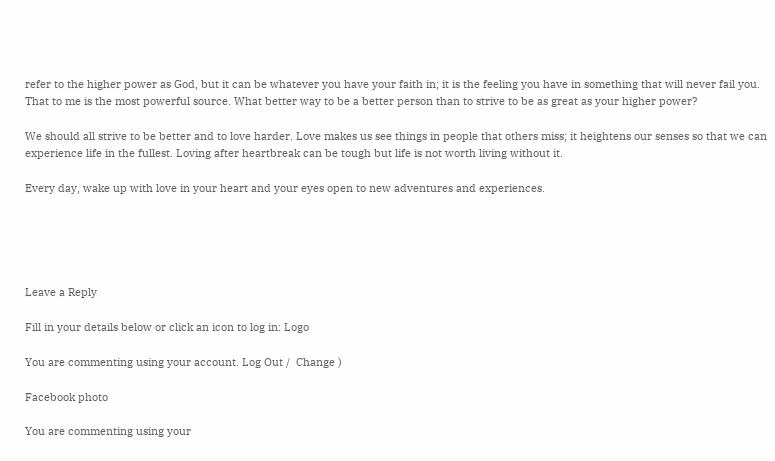refer to the higher power as God, but it can be whatever you have your faith in; it is the feeling you have in something that will never fail you. That to me is the most powerful source. What better way to be a better person than to strive to be as great as your higher power?

We should all strive to be better and to love harder. Love makes us see things in people that others miss; it heightens our senses so that we can experience life in the fullest. Loving after heartbreak can be tough but life is not worth living without it.

Every day, wake up with love in your heart and your eyes open to new adventures and experiences.





Leave a Reply

Fill in your details below or click an icon to log in: Logo

You are commenting using your account. Log Out /  Change )

Facebook photo

You are commenting using your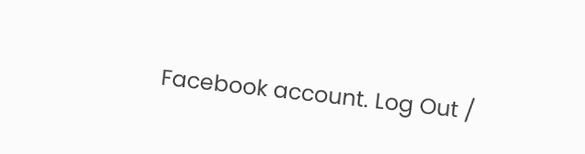Facebook account. Log Out /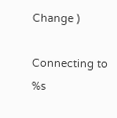Change )

Connecting to %s